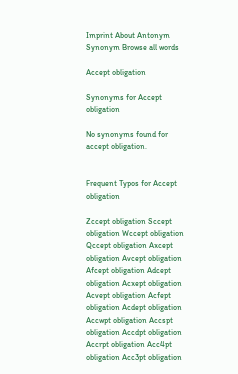Imprint About Antonym Synonym Browse all words

Accept obligation

Synonyms for Accept obligation

No synonyms found for accept obligation.


Frequent Typos for Accept obligation

Zccept obligation Sccept obligation Wccept obligation Qccept obligation Axcept obligation Avcept obligation Afcept obligation Adcept obligation Acxept obligation Acvept obligation Acfept obligation Acdept obligation Accwpt obligation Accspt obligation Accdpt obligation Accrpt obligation Acc4pt obligation Acc3pt obligation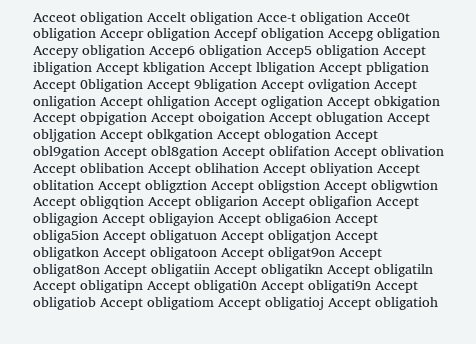Acceot obligation Accelt obligation Acce-t obligation Acce0t obligation Accepr obligation Accepf obligation Accepg obligation Accepy obligation Accep6 obligation Accep5 obligation Accept ibligation Accept kbligation Accept lbligation Accept pbligation Accept 0bligation Accept 9bligation Accept ovligation Accept onligation Accept ohligation Accept ogligation Accept obkigation Accept obpigation Accept oboigation Accept oblugation Accept obljgation Accept oblkgation Accept oblogation Accept obl9gation Accept obl8gation Accept oblifation Accept oblivation Accept oblibation Accept oblihation Accept obliyation Accept oblitation Accept obligztion Accept obligstion Accept obligwtion Accept obligqtion Accept obligarion Accept obligafion Accept obligagion Accept obligayion Accept obliga6ion Accept obliga5ion Accept obligatuon Accept obligatjon Accept obligatkon Accept obligatoon Accept obligat9on Accept obligat8on Accept obligatiin Accept obligatikn Accept obligatiln Accept obligatipn Accept obligati0n Accept obligati9n Accept obligatiob Accept obligatiom Accept obligatioj Accept obligatioh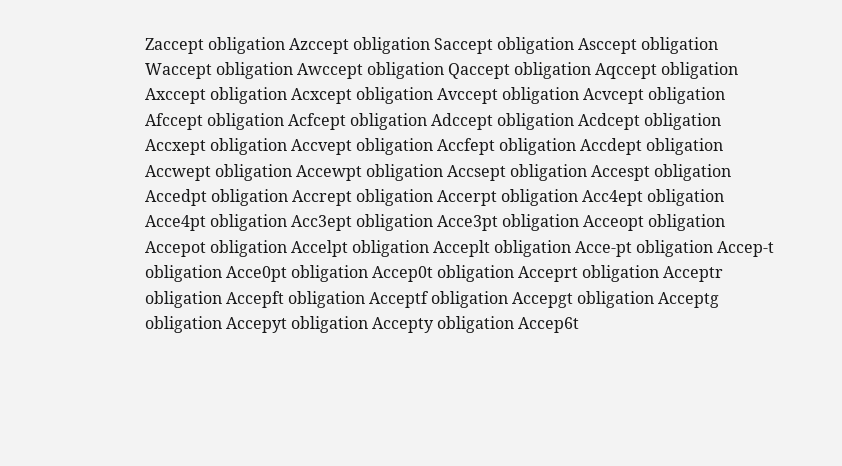Zaccept obligation Azccept obligation Saccept obligation Asccept obligation Waccept obligation Awccept obligation Qaccept obligation Aqccept obligation Axccept obligation Acxcept obligation Avccept obligation Acvcept obligation Afccept obligation Acfcept obligation Adccept obligation Acdcept obligation Accxept obligation Accvept obligation Accfept obligation Accdept obligation Accwept obligation Accewpt obligation Accsept obligation Accespt obligation Accedpt obligation Accrept obligation Accerpt obligation Acc4ept obligation Acce4pt obligation Acc3ept obligation Acce3pt obligation Acceopt obligation Accepot obligation Accelpt obligation Acceplt obligation Acce-pt obligation Accep-t obligation Acce0pt obligation Accep0t obligation Acceprt obligation Acceptr obligation Accepft obligation Acceptf obligation Accepgt obligation Acceptg obligation Accepyt obligation Accepty obligation Accep6t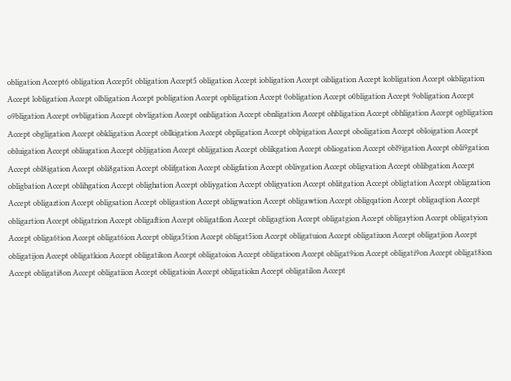obligation Accept6 obligation Accep5t obligation Accept5 obligation Accept iobligation Accept oibligation Accept kobligation Accept okbligation Accept lobligation Accept olbligation Accept pobligation Accept opbligation Accept 0obligation Accept o0bligation Accept 9obligation Accept o9bligation Accept ovbligation Accept obvligation Accept onbligation Accept obnligation Accept ohbligation Accept obhligation Accept ogbligation Accept obgligation Accept obkligation Accept oblkigation Accept obpligation Accept oblpigation Accept oboligation Accept obloigation Accept obluigation Accept obliugation Accept obljigation Accept oblijgation Accept oblikgation Accept obliogation Accept obl9igation Accept obli9gation Accept obl8igation Accept obli8gation Accept oblifgation Accept obligfation Accept oblivgation Accept obligvation Accept oblibgation Accept obligbation Accept oblihgation Accept oblighation Accept obliygation Accept obligyation Accept oblitgation Accept obligtation Accept obligzation Accept obligaztion Accept obligsation Accept obligastion Accept obligwation Accept obligawtion Accept obligqation Accept obligaqtion Accept obligartion Accept obligatrion Accept obligaftion Accept obligatfion Accept obligagtion Accept obligatgion Accept obligaytion Accept obligatyion Accept obliga6tion Accept obligat6ion Accept obliga5tion Accept obligat5ion Accept obligatuion Accept obligatiuon Accept obligatjion Accept obligatijon Accept obligatkion Accept obligatikon Accept obligatoion Accept obligatioon Accept obligat9ion Accept obligati9on Accept obligat8ion Accept obligati8on Accept obligatiion Accept obligatioin Accept obligatiokn Accept obligatilon Accept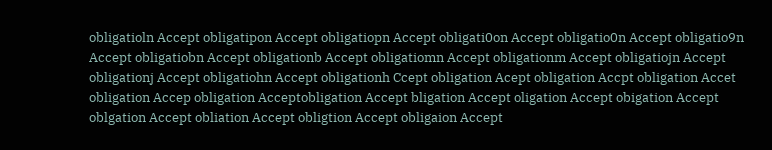obligatioln Accept obligatipon Accept obligatiopn Accept obligati0on Accept obligatio0n Accept obligatio9n Accept obligatiobn Accept obligationb Accept obligatiomn Accept obligationm Accept obligatiojn Accept obligationj Accept obligatiohn Accept obligationh Ccept obligation Acept obligation Accpt obligation Accet obligation Accep obligation Acceptobligation Accept bligation Accept oligation Accept obigation Accept oblgation Accept obliation Accept obligtion Accept obligaion Accept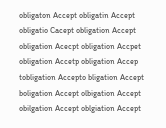obligaton Accept obligatin Accept obligatio Cacept obligation Accept obligation Acecpt obligation Accpet obligation Accetp obligation Accep tobligation Accepto bligation Accept boligation Accept olbigation Accept obilgation Accept oblgiation Accept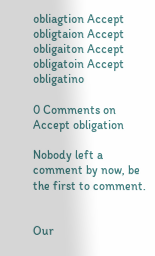obliagtion Accept obligtaion Accept obligaiton Accept obligatoin Accept obligatino

0 Comments on Accept obligation

Nobody left a comment by now, be the first to comment.


Our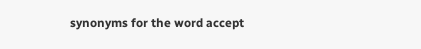synonyms for the word accept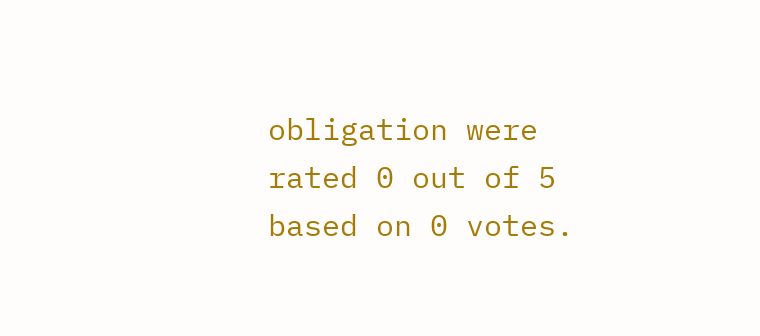obligation were rated 0 out of 5 based on 0 votes.